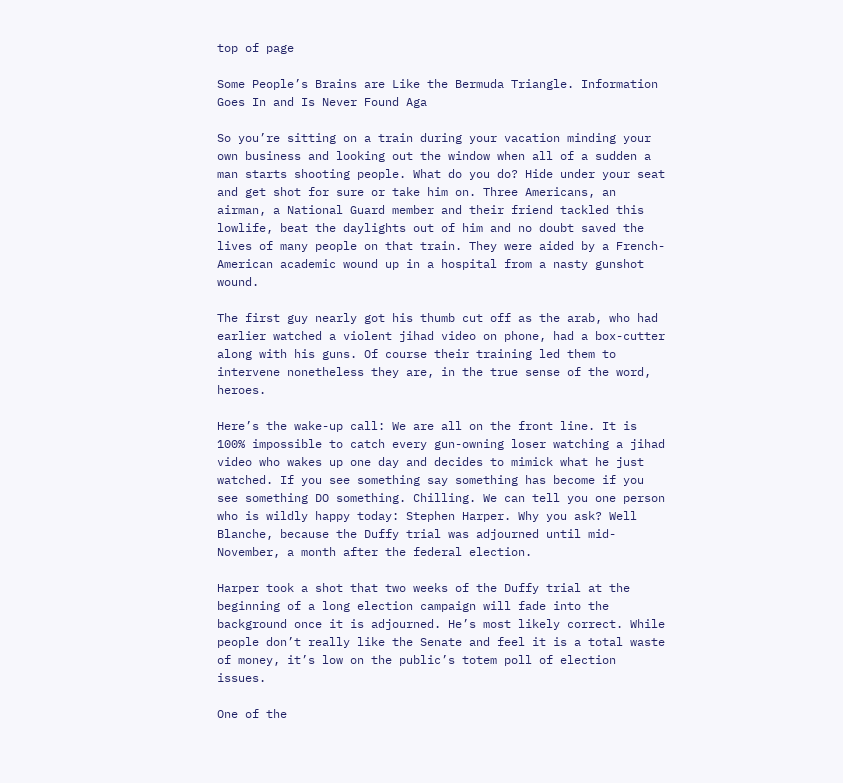top of page

Some People’s Brains are Like the Bermuda Triangle. Information Goes In and Is Never Found Aga

So you’re sitting on a train during your vacation minding your own business and looking out the window when all of a sudden a man starts shooting people. What do you do? Hide under your seat and get shot for sure or take him on. Three Americans, an airman, a National Guard member and their friend tackled this lowlife, beat the daylights out of him and no doubt saved the lives of many people on that train. They were aided by a French-American academic wound up in a hospital from a nasty gunshot wound.

The first guy nearly got his thumb cut off as the arab, who had earlier watched a violent jihad video on phone, had a box-cutter along with his guns. Of course their training led them to intervene nonetheless they are, in the true sense of the word, heroes.

Here’s the wake-up call: We are all on the front line. It is 100% impossible to catch every gun-owning loser watching a jihad video who wakes up one day and decides to mimick what he just watched. If you see something say something has become if you see something DO something. Chilling. We can tell you one person who is wildly happy today: Stephen Harper. Why you ask? Well Blanche, because the Duffy trial was adjourned until mid-November, a month after the federal election.

Harper took a shot that two weeks of the Duffy trial at the beginning of a long election campaign will fade into the background once it is adjourned. He’s most likely correct. While people don’t really like the Senate and feel it is a total waste of money, it’s low on the public’s totem poll of election issues.

One of the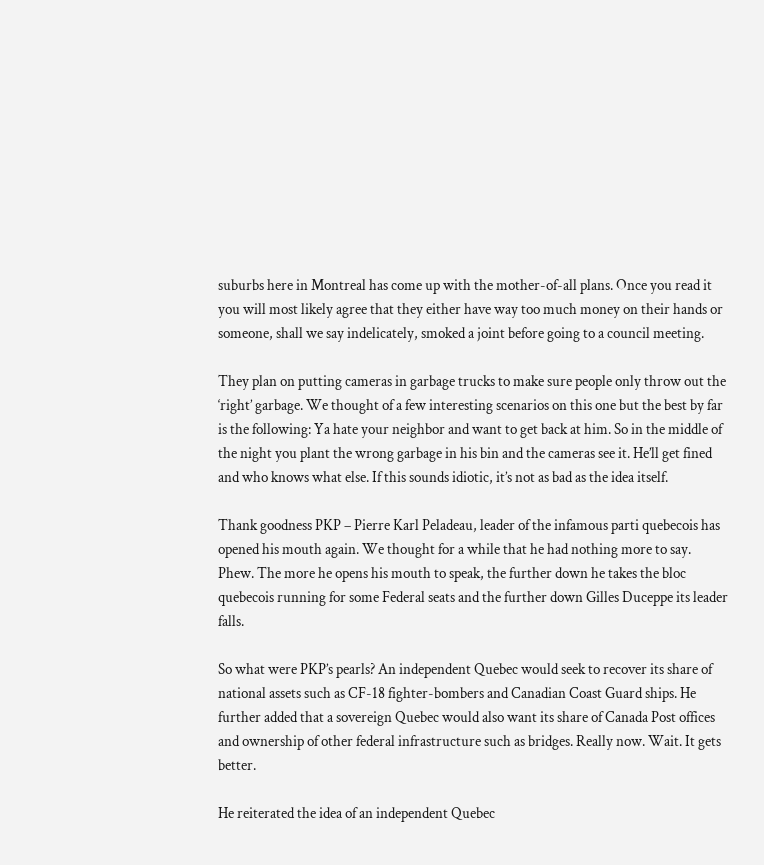suburbs here in Montreal has come up with the mother-of-all plans. Once you read it you will most likely agree that they either have way too much money on their hands or someone, shall we say indelicately, smoked a joint before going to a council meeting.

They plan on putting cameras in garbage trucks to make sure people only throw out the ‘right’ garbage. We thought of a few interesting scenarios on this one but the best by far is the following: Ya hate your neighbor and want to get back at him. So in the middle of the night you plant the wrong garbage in his bin and the cameras see it. He’ll get fined and who knows what else. If this sounds idiotic, it’s not as bad as the idea itself.

Thank goodness PKP – Pierre Karl Peladeau, leader of the infamous parti quebecois has opened his mouth again. We thought for a while that he had nothing more to say. Phew. The more he opens his mouth to speak, the further down he takes the bloc quebecois running for some Federal seats and the further down Gilles Duceppe its leader falls.

So what were PKP’s pearls? An independent Quebec would seek to recover its share of national assets such as CF-18 fighter-bombers and Canadian Coast Guard ships. He further added that a sovereign Quebec would also want its share of Canada Post offices and ownership of other federal infrastructure such as bridges. Really now. Wait. It gets better.

He reiterated the idea of an independent Quebec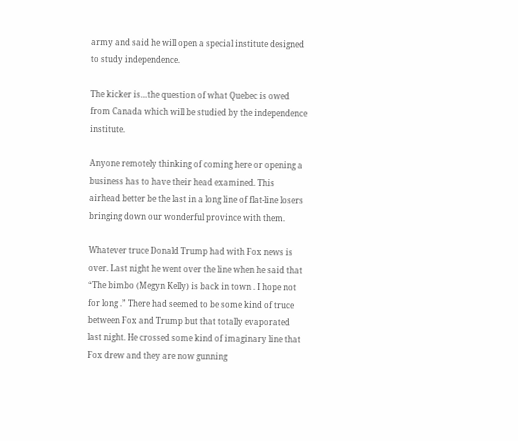army and said he will open a special institute designed to study independence.

The kicker is…the question of what Quebec is owed from Canada which will be studied by the independence institute.

Anyone remotely thinking of coming here or opening a business has to have their head examined. This airhead better be the last in a long line of flat-line losers bringing down our wonderful province with them.

Whatever truce Donald Trump had with Fox news is over. Last night he went over the line when he said that “The bimbo (Megyn Kelly) is back in town . I hope not for long .” There had seemed to be some kind of truce between Fox and Trump but that totally evaporated last night. He crossed some kind of imaginary line that Fox drew and they are now gunning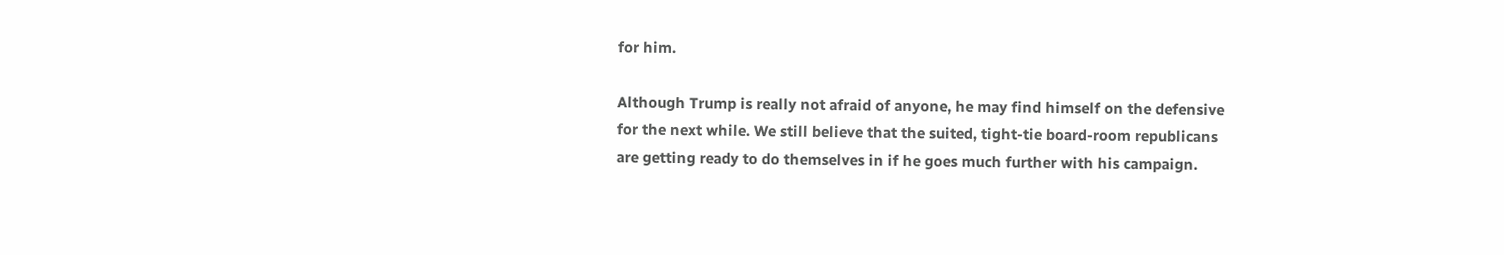for him.

Although Trump is really not afraid of anyone, he may find himself on the defensive for the next while. We still believe that the suited, tight-tie board-room republicans are getting ready to do themselves in if he goes much further with his campaign.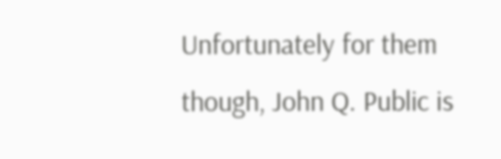Unfortunately for them though, John Q. Public is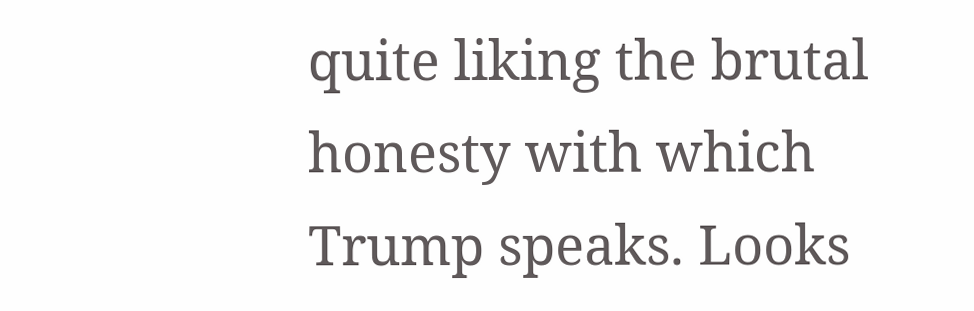quite liking the brutal honesty with which Trump speaks. Looks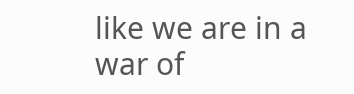like we are in a war of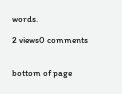words.

2 views0 comments


bottom of page